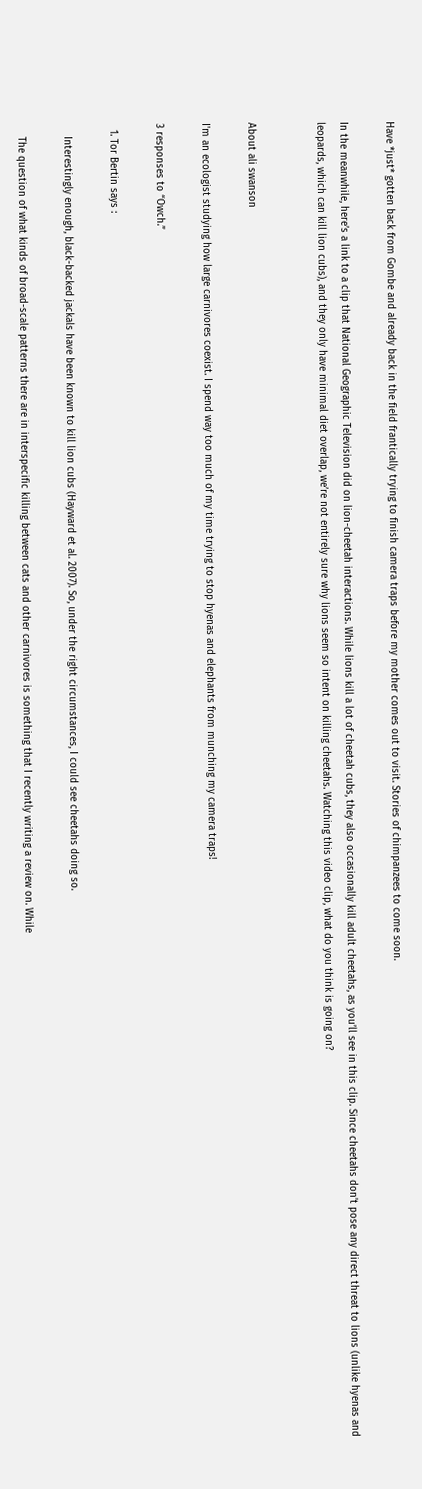Have *just* gotten back from Gombe and already back in the field frantically trying to finish camera traps before my mother comes out to visit. Stories of chimpanzees to come soon.

In the meanwhile, here’s a link to a clip that National Geographic Television did on lion-cheetah interactions. While lions kill a lot of cheetah cubs, they also occasionally kill adult cheetahs, as you’ll see in this clip. Since cheetahs don’t pose any direct threat to lions (unlike hyenas and leopards, which can kill lion cubs), and they only have minimal diet overlap, we’re not entirely sure why lions seem so intent on killing cheetahs. Watching this video clip, what do you think is going on?


About ali swanson

I'm an ecologist studying how large carnivores coexist. I spend way too much of my time trying to stop hyenas and elephants from munching my camera traps!

3 responses to “Owch.”

  1. Tor Bertin says :

    Interestingly enough, black-backed jackals have been known to kill lion cubs (Hayward et al. 2007). So, under the right circumstances, I could see cheetahs doing so.

    The question of what kinds of broad-scale patterns there are in interspecific killing between cats and other carnivores is something that I recently writing a review on. While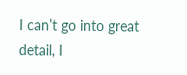I can’t go into great detail, I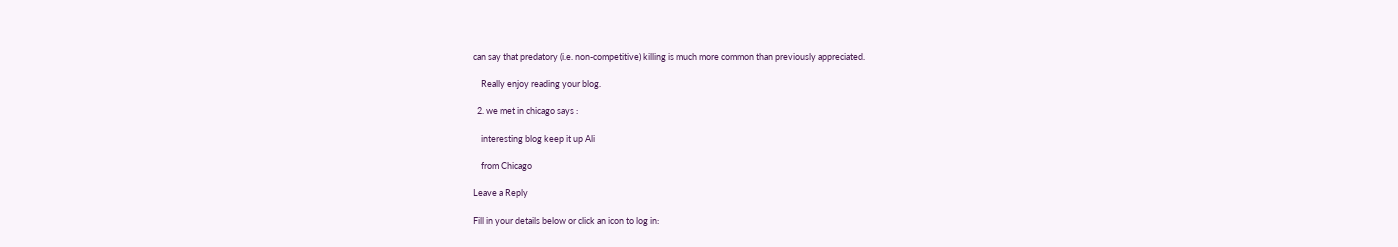can say that predatory (i.e. non-competitive) killing is much more common than previously appreciated.

    Really enjoy reading your blog.

  2. we met in chicago says :

    interesting blog keep it up Ali

    from Chicago

Leave a Reply

Fill in your details below or click an icon to log in: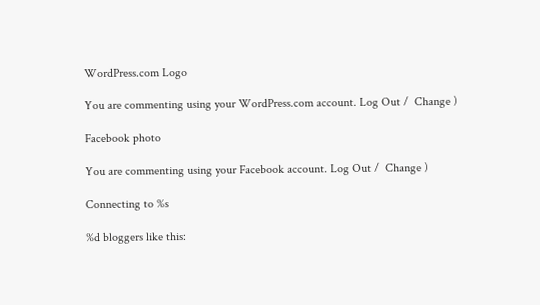WordPress.com Logo

You are commenting using your WordPress.com account. Log Out /  Change )

Facebook photo

You are commenting using your Facebook account. Log Out /  Change )

Connecting to %s

%d bloggers like this: